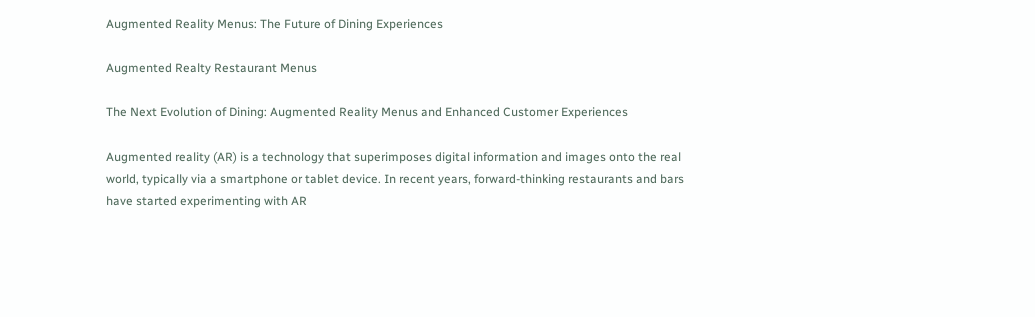Augmented Reality Menus: The Future of Dining Experiences

Augmented Realty Restaurant Menus

The Next Evolution of Dining: Augmented Reality Menus and Enhanced Customer Experiences

Augmented reality (AR) is a technology that superimposes digital information and images onto the real world, typically via a smartphone or tablet device. In recent years, forward-thinking restaurants and bars have started experimenting with AR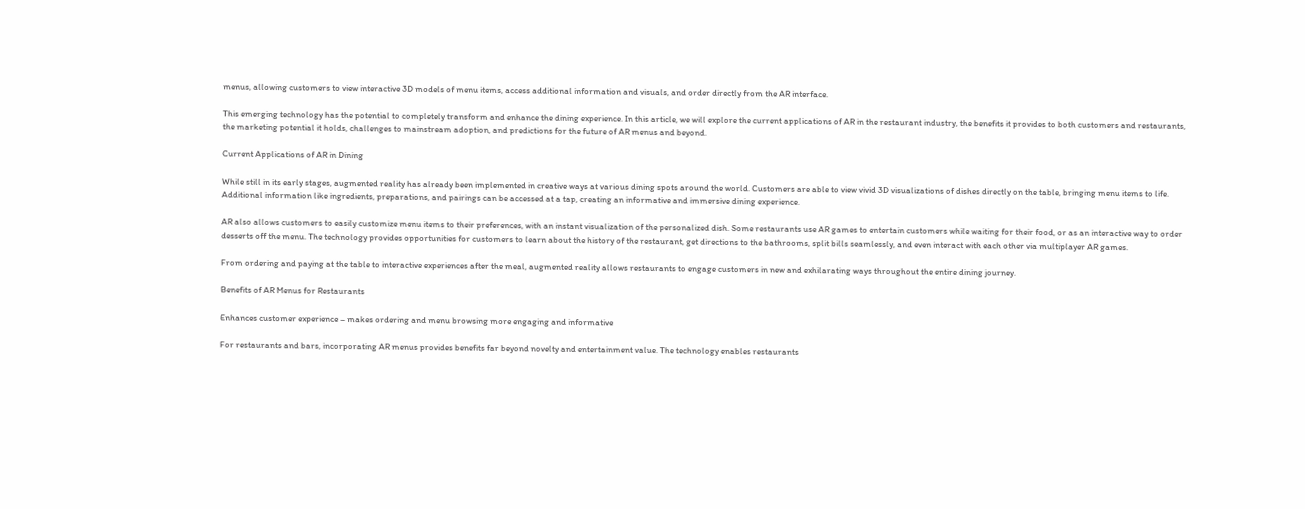menus, allowing customers to view interactive 3D models of menu items, access additional information and visuals, and order directly from the AR interface.

This emerging technology has the potential to completely transform and enhance the dining experience. In this article, we will explore the current applications of AR in the restaurant industry, the benefits it provides to both customers and restaurants, the marketing potential it holds, challenges to mainstream adoption, and predictions for the future of AR menus and beyond.

Current Applications of AR in Dining

While still in its early stages, augmented reality has already been implemented in creative ways at various dining spots around the world. Customers are able to view vivid 3D visualizations of dishes directly on the table, bringing menu items to life. Additional information like ingredients, preparations, and pairings can be accessed at a tap, creating an informative and immersive dining experience.

AR also allows customers to easily customize menu items to their preferences, with an instant visualization of the personalized dish. Some restaurants use AR games to entertain customers while waiting for their food, or as an interactive way to order desserts off the menu. The technology provides opportunities for customers to learn about the history of the restaurant, get directions to the bathrooms, split bills seamlessly, and even interact with each other via multiplayer AR games.

From ordering and paying at the table to interactive experiences after the meal, augmented reality allows restaurants to engage customers in new and exhilarating ways throughout the entire dining journey.

Benefits of AR Menus for Restaurants

Enhances customer experience – makes ordering and menu browsing more engaging and informative

For restaurants and bars, incorporating AR menus provides benefits far beyond novelty and entertainment value. The technology enables restaurants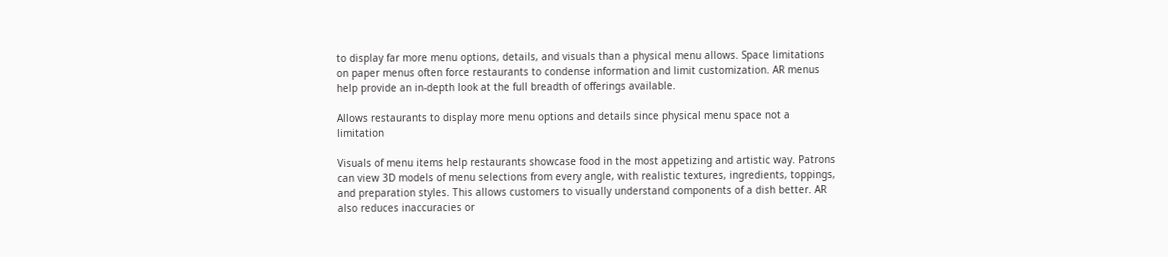to display far more menu options, details, and visuals than a physical menu allows. Space limitations on paper menus often force restaurants to condense information and limit customization. AR menus help provide an in-depth look at the full breadth of offerings available.

Allows restaurants to display more menu options and details since physical menu space not a limitation

Visuals of menu items help restaurants showcase food in the most appetizing and artistic way. Patrons can view 3D models of menu selections from every angle, with realistic textures, ingredients, toppings, and preparation styles. This allows customers to visually understand components of a dish better. AR also reduces inaccuracies or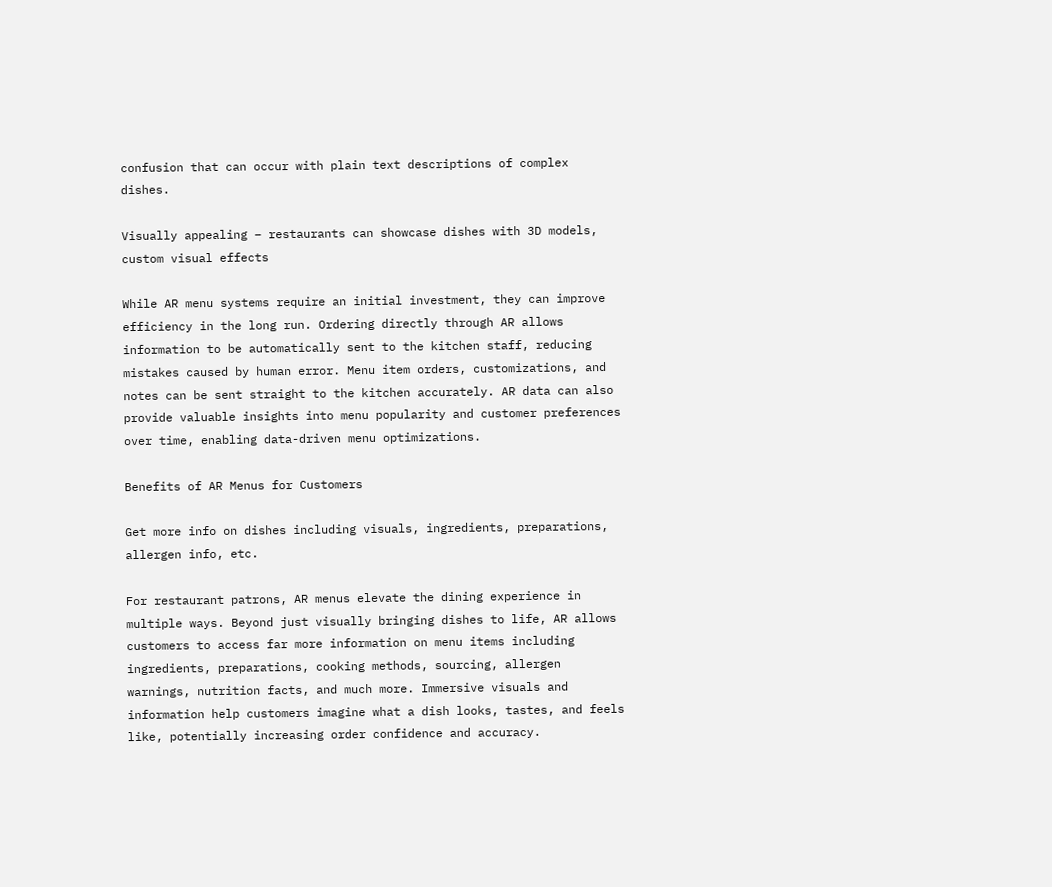confusion that can occur with plain text descriptions of complex dishes.

Visually appealing – restaurants can showcase dishes with 3D models, custom visual effects

While AR menu systems require an initial investment, they can improve efficiency in the long run. Ordering directly through AR allows information to be automatically sent to the kitchen staff, reducing mistakes caused by human error. Menu item orders, customizations, and notes can be sent straight to the kitchen accurately. AR data can also provide valuable insights into menu popularity and customer preferences over time, enabling data-driven menu optimizations.

Benefits of AR Menus for Customers

Get more info on dishes including visuals, ingredients, preparations, allergen info, etc.

For restaurant patrons, AR menus elevate the dining experience in multiple ways. Beyond just visually bringing dishes to life, AR allows customers to access far more information on menu items including ingredients, preparations, cooking methods, sourcing, allergen warnings, nutrition facts, and much more. Immersive visuals and information help customers imagine what a dish looks, tastes, and feels like, potentially increasing order confidence and accuracy.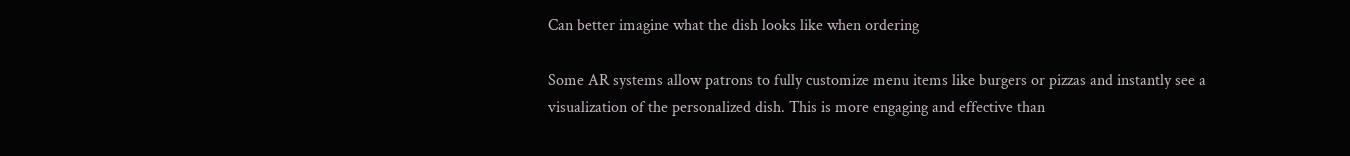Can better imagine what the dish looks like when ordering

Some AR systems allow patrons to fully customize menu items like burgers or pizzas and instantly see a visualization of the personalized dish. This is more engaging and effective than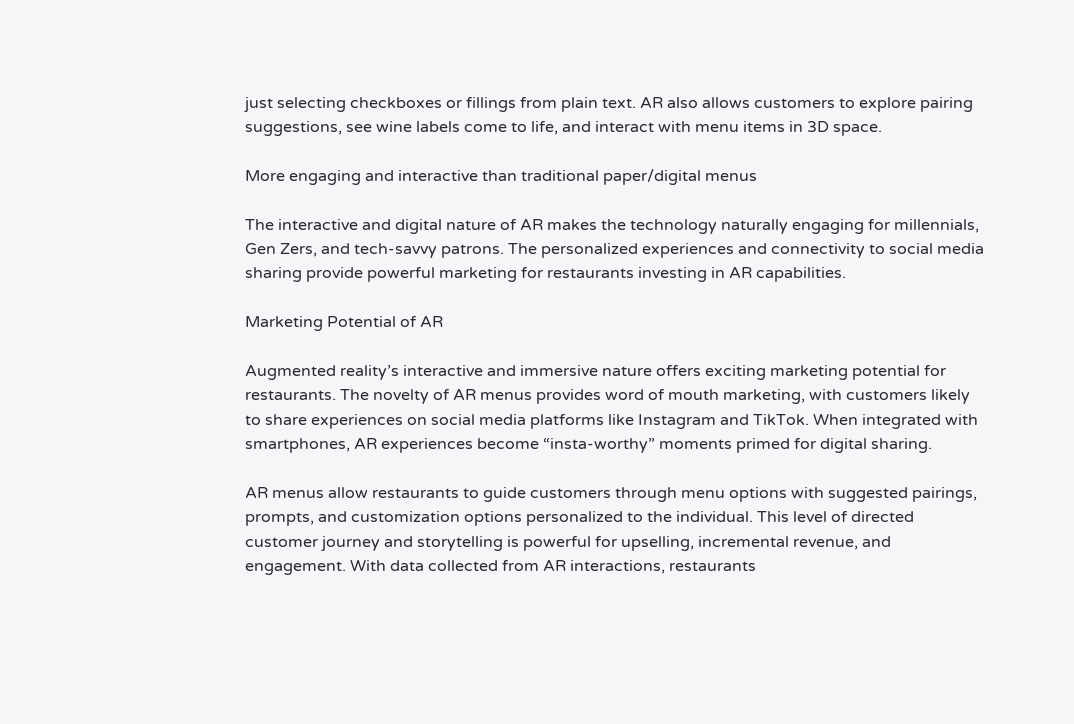just selecting checkboxes or fillings from plain text. AR also allows customers to explore pairing suggestions, see wine labels come to life, and interact with menu items in 3D space.

More engaging and interactive than traditional paper/digital menus

The interactive and digital nature of AR makes the technology naturally engaging for millennials, Gen Zers, and tech-savvy patrons. The personalized experiences and connectivity to social media sharing provide powerful marketing for restaurants investing in AR capabilities.

Marketing Potential of AR

Augmented reality’s interactive and immersive nature offers exciting marketing potential for restaurants. The novelty of AR menus provides word of mouth marketing, with customers likely to share experiences on social media platforms like Instagram and TikTok. When integrated with smartphones, AR experiences become “insta-worthy” moments primed for digital sharing.

AR menus allow restaurants to guide customers through menu options with suggested pairings, prompts, and customization options personalized to the individual. This level of directed customer journey and storytelling is powerful for upselling, incremental revenue, and engagement. With data collected from AR interactions, restaurants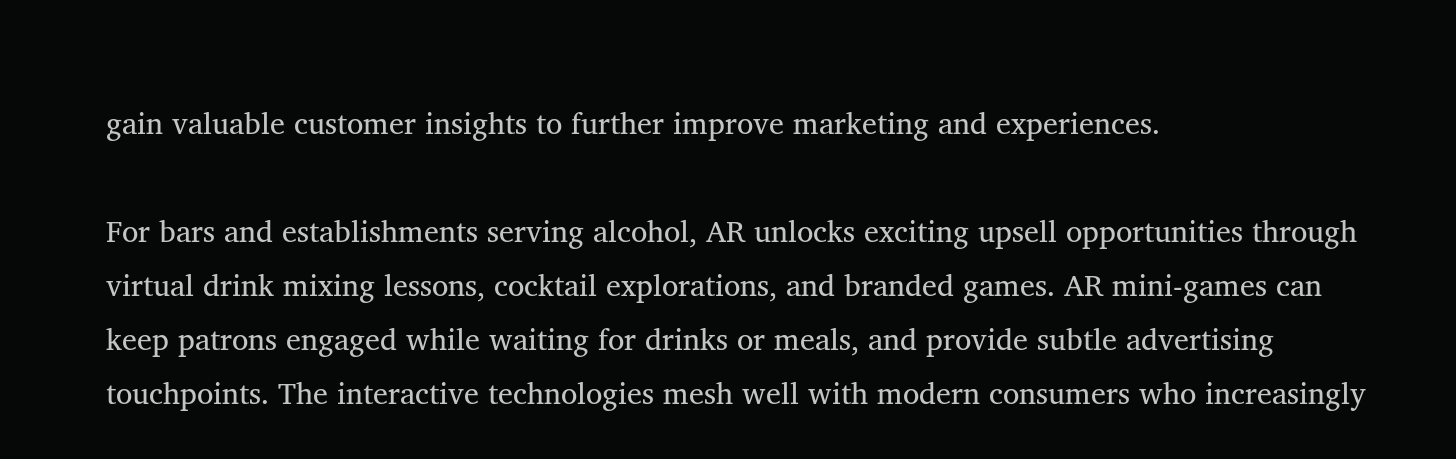gain valuable customer insights to further improve marketing and experiences.

For bars and establishments serving alcohol, AR unlocks exciting upsell opportunities through virtual drink mixing lessons, cocktail explorations, and branded games. AR mini-games can keep patrons engaged while waiting for drinks or meals, and provide subtle advertising touchpoints. The interactive technologies mesh well with modern consumers who increasingly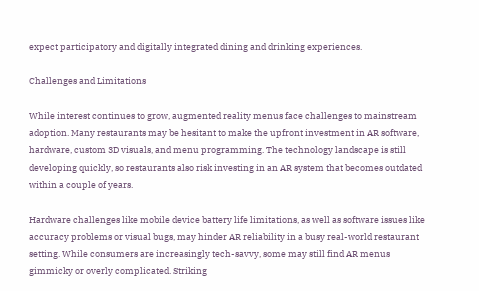expect participatory and digitally integrated dining and drinking experiences.

Challenges and Limitations

While interest continues to grow, augmented reality menus face challenges to mainstream adoption. Many restaurants may be hesitant to make the upfront investment in AR software, hardware, custom 3D visuals, and menu programming. The technology landscape is still developing quickly, so restaurants also risk investing in an AR system that becomes outdated within a couple of years.

Hardware challenges like mobile device battery life limitations, as well as software issues like accuracy problems or visual bugs, may hinder AR reliability in a busy real-world restaurant setting. While consumers are increasingly tech-savvy, some may still find AR menus gimmicky or overly complicated. Striking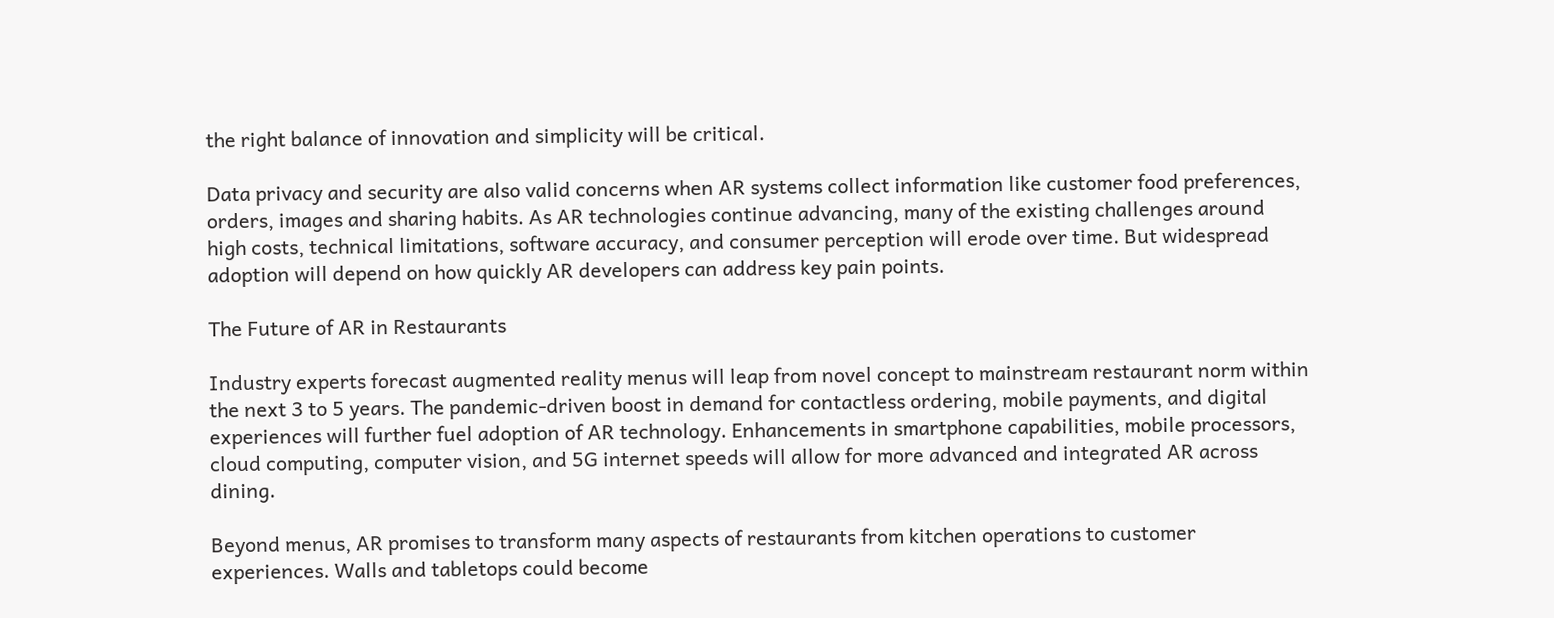the right balance of innovation and simplicity will be critical.

Data privacy and security are also valid concerns when AR systems collect information like customer food preferences, orders, images and sharing habits. As AR technologies continue advancing, many of the existing challenges around high costs, technical limitations, software accuracy, and consumer perception will erode over time. But widespread adoption will depend on how quickly AR developers can address key pain points.

The Future of AR in Restaurants

Industry experts forecast augmented reality menus will leap from novel concept to mainstream restaurant norm within the next 3 to 5 years. The pandemic-driven boost in demand for contactless ordering, mobile payments, and digital experiences will further fuel adoption of AR technology. Enhancements in smartphone capabilities, mobile processors, cloud computing, computer vision, and 5G internet speeds will allow for more advanced and integrated AR across dining.

Beyond menus, AR promises to transform many aspects of restaurants from kitchen operations to customer experiences. Walls and tabletops could become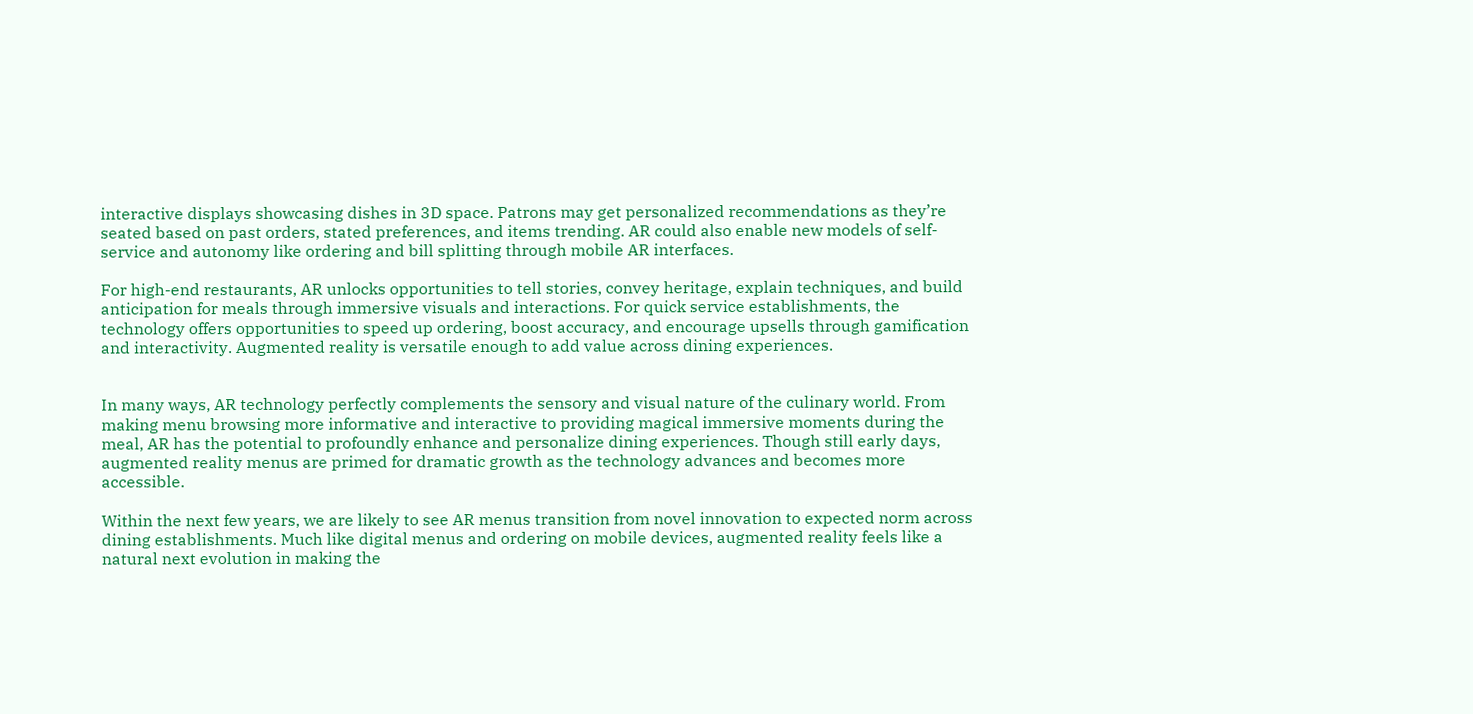interactive displays showcasing dishes in 3D space. Patrons may get personalized recommendations as they’re seated based on past orders, stated preferences, and items trending. AR could also enable new models of self-service and autonomy like ordering and bill splitting through mobile AR interfaces.

For high-end restaurants, AR unlocks opportunities to tell stories, convey heritage, explain techniques, and build anticipation for meals through immersive visuals and interactions. For quick service establishments, the technology offers opportunities to speed up ordering, boost accuracy, and encourage upsells through gamification and interactivity. Augmented reality is versatile enough to add value across dining experiences.


In many ways, AR technology perfectly complements the sensory and visual nature of the culinary world. From making menu browsing more informative and interactive to providing magical immersive moments during the meal, AR has the potential to profoundly enhance and personalize dining experiences. Though still early days, augmented reality menus are primed for dramatic growth as the technology advances and becomes more accessible.

Within the next few years, we are likely to see AR menus transition from novel innovation to expected norm across dining establishments. Much like digital menus and ordering on mobile devices, augmented reality feels like a natural next evolution in making the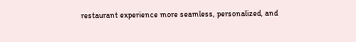restaurant experience more seamless, personalized, and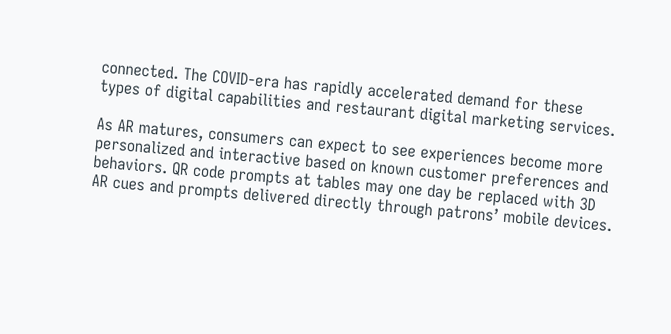connected. The COVID-era has rapidly accelerated demand for these types of digital capabilities and restaurant digital marketing services.

As AR matures, consumers can expect to see experiences become more personalized and interactive based on known customer preferences and behaviors. QR code prompts at tables may one day be replaced with 3D AR cues and prompts delivered directly through patrons’ mobile devices.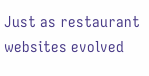Just as restaurant websites evolved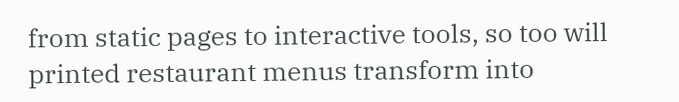from static pages to interactive tools, so too will printed restaurant menus transform into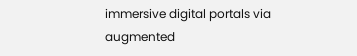immersive digital portals via augmented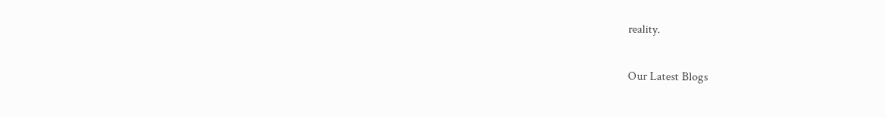reality.

Our Latest Blogs